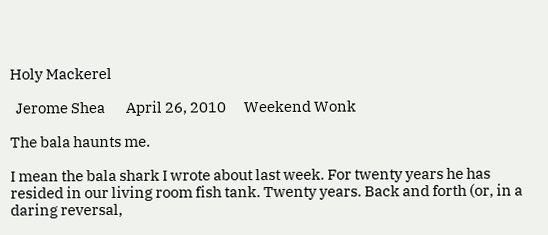Holy Mackerel

  Jerome Shea       April 26, 2010      Weekend Wonk

The bala haunts me.

I mean the bala shark I wrote about last week. For twenty years he has resided in our living room fish tank. Twenty years. Back and forth (or, in a daring reversal,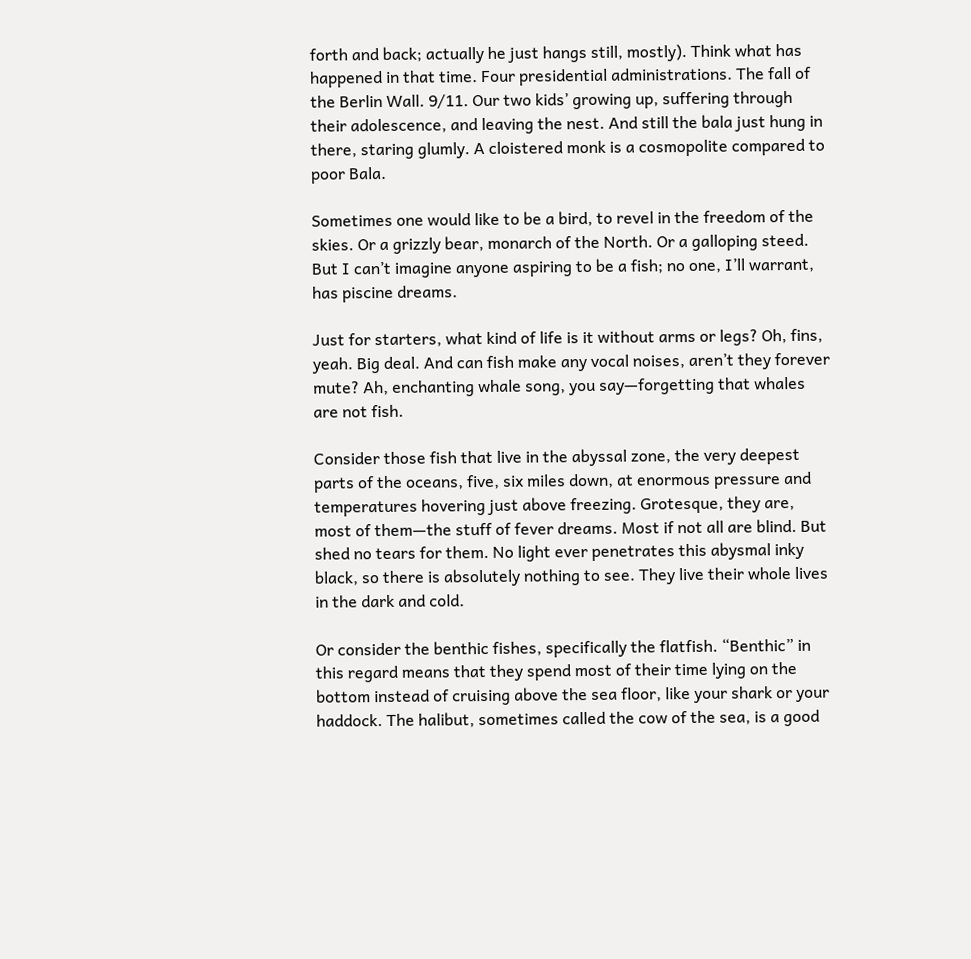forth and back; actually he just hangs still, mostly). Think what has happened in that time. Four presidential administrations. The fall of the Berlin Wall. 9/11. Our two kids’ growing up, suffering through their adolescence, and leaving the nest. And still the bala just hung in there, staring glumly. A cloistered monk is a cosmopolite compared to poor Bala.

Sometimes one would like to be a bird, to revel in the freedom of the skies. Or a grizzly bear, monarch of the North. Or a galloping steed. But I can’t imagine anyone aspiring to be a fish; no one, I’ll warrant, has piscine dreams.

Just for starters, what kind of life is it without arms or legs? Oh, fins, yeah. Big deal. And can fish make any vocal noises, aren’t they forever mute? Ah, enchanting whale song, you say—forgetting that whales are not fish.

Consider those fish that live in the abyssal zone, the very deepest parts of the oceans, five, six miles down, at enormous pressure and temperatures hovering just above freezing. Grotesque, they are, most of them—the stuff of fever dreams. Most if not all are blind. But shed no tears for them. No light ever penetrates this abysmal inky black, so there is absolutely nothing to see. They live their whole lives in the dark and cold.

Or consider the benthic fishes, specifically the flatfish. “Benthic” in this regard means that they spend most of their time lying on the bottom instead of cruising above the sea floor, like your shark or your haddock. The halibut, sometimes called the cow of the sea, is a good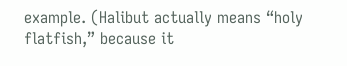example. (Halibut actually means “holy flatfish,” because it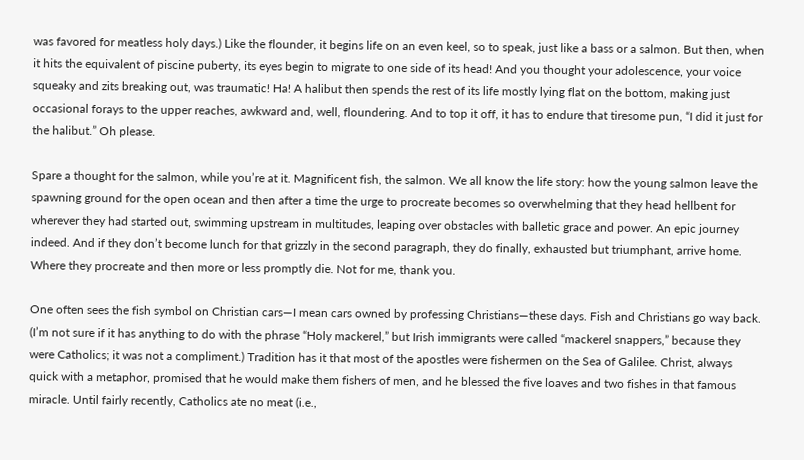was favored for meatless holy days.) Like the flounder, it begins life on an even keel, so to speak, just like a bass or a salmon. But then, when it hits the equivalent of piscine puberty, its eyes begin to migrate to one side of its head! And you thought your adolescence, your voice squeaky and zits breaking out, was traumatic! Ha! A halibut then spends the rest of its life mostly lying flat on the bottom, making just occasional forays to the upper reaches, awkward and, well, floundering. And to top it off, it has to endure that tiresome pun, “I did it just for the halibut.” Oh please.

Spare a thought for the salmon, while you’re at it. Magnificent fish, the salmon. We all know the life story: how the young salmon leave the spawning ground for the open ocean and then after a time the urge to procreate becomes so overwhelming that they head hellbent for wherever they had started out, swimming upstream in multitudes, leaping over obstacles with balletic grace and power. An epic journey indeed. And if they don’t become lunch for that grizzly in the second paragraph, they do finally, exhausted but triumphant, arrive home. Where they procreate and then more or less promptly die. Not for me, thank you.

One often sees the fish symbol on Christian cars—I mean cars owned by professing Christians—these days. Fish and Christians go way back. (I’m not sure if it has anything to do with the phrase “Holy mackerel,” but Irish immigrants were called “mackerel snappers,” because they were Catholics; it was not a compliment.) Tradition has it that most of the apostles were fishermen on the Sea of Galilee. Christ, always quick with a metaphor, promised that he would make them fishers of men, and he blessed the five loaves and two fishes in that famous miracle. Until fairly recently, Catholics ate no meat (i.e.,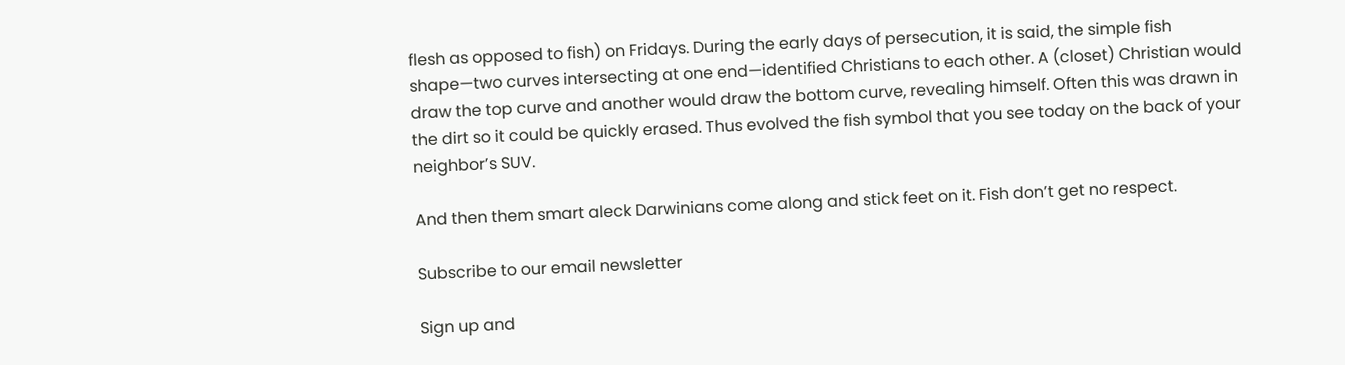flesh as opposed to fish) on Fridays. During the early days of persecution, it is said, the simple fish shape—two curves intersecting at one end—identified Christians to each other. A (closet) Christian would draw the top curve and another would draw the bottom curve, revealing himself. Often this was drawn in the dirt so it could be quickly erased. Thus evolved the fish symbol that you see today on the back of your neighbor’s SUV.

And then them smart aleck Darwinians come along and stick feet on it. Fish don’t get no respect.

Subscribe to our email newsletter

Sign up and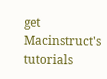get Macinstruct's tutorials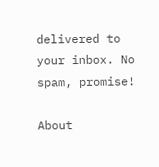delivered to your inbox. No spam, promise!

About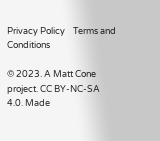Privacy Policy    Terms and Conditions

© 2023. A Matt Cone project. CC BY-NC-SA 4.0. Made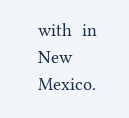with  in New Mexico.